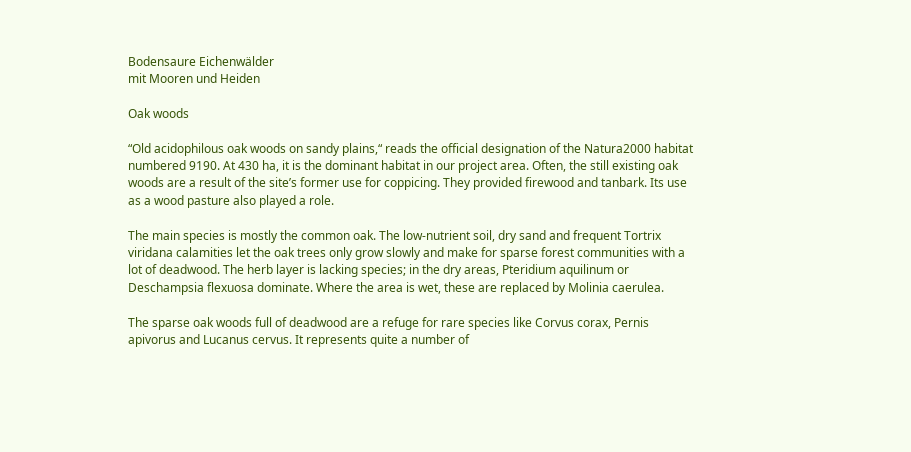Bodensaure Eichenwälder
mit Mooren und Heiden

Oak woods

“Old acidophilous oak woods on sandy plains,“ reads the official designation of the Natura2000 habitat numbered 9190. At 430 ha, it is the dominant habitat in our project area. Often, the still existing oak woods are a result of the site’s former use for coppicing. They provided firewood and tanbark. Its use as a wood pasture also played a role.

The main species is mostly the common oak. The low-nutrient soil, dry sand and frequent Tortrix viridana calamities let the oak trees only grow slowly and make for sparse forest communities with a lot of deadwood. The herb layer is lacking species; in the dry areas, Pteridium aquilinum or Deschampsia flexuosa dominate. Where the area is wet, these are replaced by Molinia caerulea.

The sparse oak woods full of deadwood are a refuge for rare species like Corvus corax, Pernis apivorus and Lucanus cervus. It represents quite a number of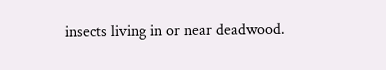insects living in or near deadwood.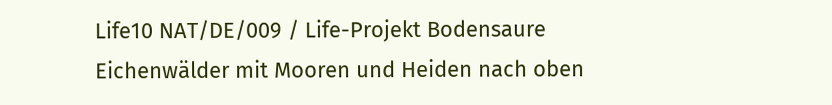Life10 NAT/DE/009 / Life-Projekt Bodensaure Eichenwälder mit Mooren und Heiden nach oben